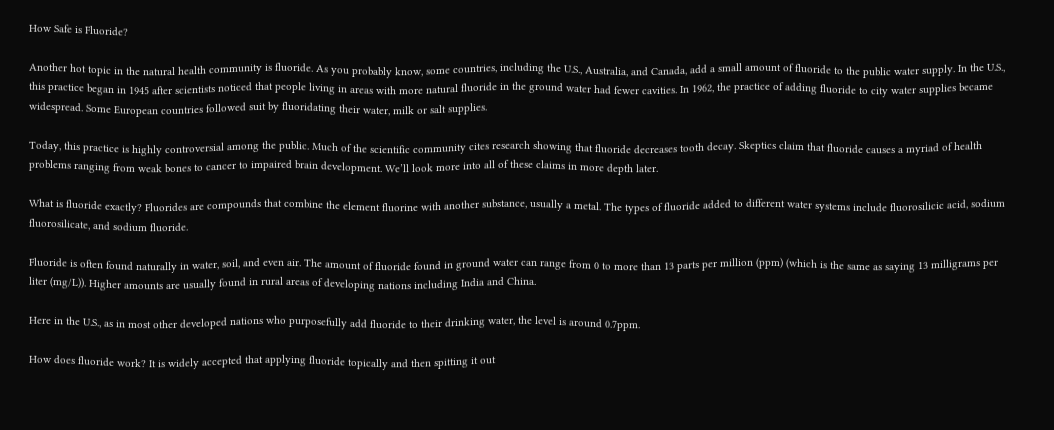How Safe is Fluoride?

Another hot topic in the natural health community is fluoride. As you probably know, some countries, including the U.S., Australia, and Canada, add a small amount of fluoride to the public water supply. In the U.S., this practice began in 1945 after scientists noticed that people living in areas with more natural fluoride in the ground water had fewer cavities. In 1962, the practice of adding fluoride to city water supplies became widespread. Some European countries followed suit by fluoridating their water, milk or salt supplies.

Today, this practice is highly controversial among the public. Much of the scientific community cites research showing that fluoride decreases tooth decay. Skeptics claim that fluoride causes a myriad of health problems ranging from weak bones to cancer to impaired brain development. We’ll look more into all of these claims in more depth later.

What is fluoride exactly? Fluorides are compounds that combine the element fluorine with another substance, usually a metal. The types of fluoride added to different water systems include fluorosilicic acid, sodium fluorosilicate, and sodium fluoride.

Fluoride is often found naturally in water, soil, and even air. The amount of fluoride found in ground water can range from 0 to more than 13 parts per million (ppm) (which is the same as saying 13 milligrams per liter (mg/L)). Higher amounts are usually found in rural areas of developing nations including India and China.

Here in the U.S., as in most other developed nations who purposefully add fluoride to their drinking water, the level is around 0.7ppm.

How does fluoride work? It is widely accepted that applying fluoride topically and then spitting it out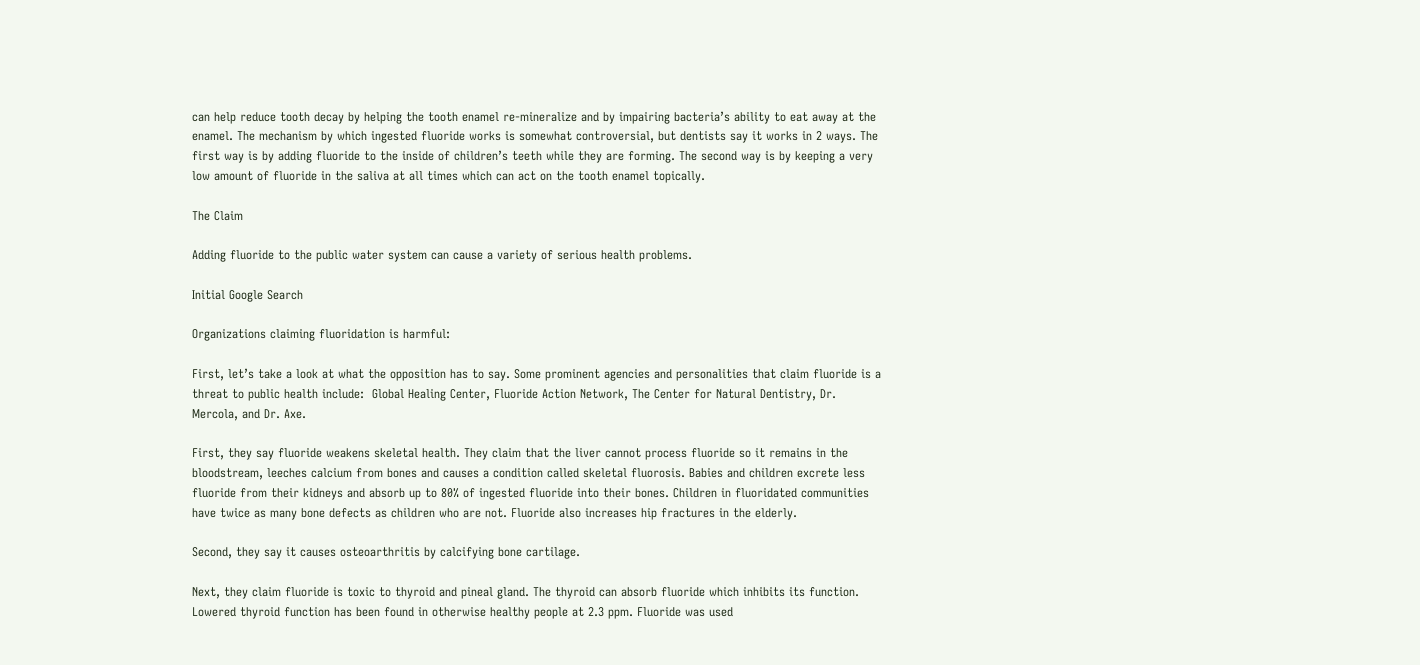can help reduce tooth decay by helping the tooth enamel re-mineralize and by impairing bacteria’s ability to eat away at the enamel. The mechanism by which ingested fluoride works is somewhat controversial, but dentists say it works in 2 ways. The first way is by adding fluoride to the inside of children’s teeth while they are forming. The second way is by keeping a very low amount of fluoride in the saliva at all times which can act on the tooth enamel topically.

The Claim

Adding fluoride to the public water system can cause a variety of serious health problems.

Initial Google Search

Organizations claiming fluoridation is harmful:

First, let’s take a look at what the opposition has to say. Some prominent agencies and personalities that claim fluoride is a threat to public health include:  Global Healing Center, Fluoride Action Network, The Center for Natural Dentistry, Dr. Mercola, and Dr. Axe.

First, they say fluoride weakens skeletal health. They claim that the liver cannot process fluoride so it remains in the bloodstream, leeches calcium from bones and causes a condition called skeletal fluorosis. Babies and children excrete less fluoride from their kidneys and absorb up to 80% of ingested fluoride into their bones. Children in fluoridated communities have twice as many bone defects as children who are not. Fluoride also increases hip fractures in the elderly.

Second, they say it causes osteoarthritis by calcifying bone cartilage.

Next, they claim fluoride is toxic to thyroid and pineal gland. The thyroid can absorb fluoride which inhibits its function. Lowered thyroid function has been found in otherwise healthy people at 2.3 ppm. Fluoride was used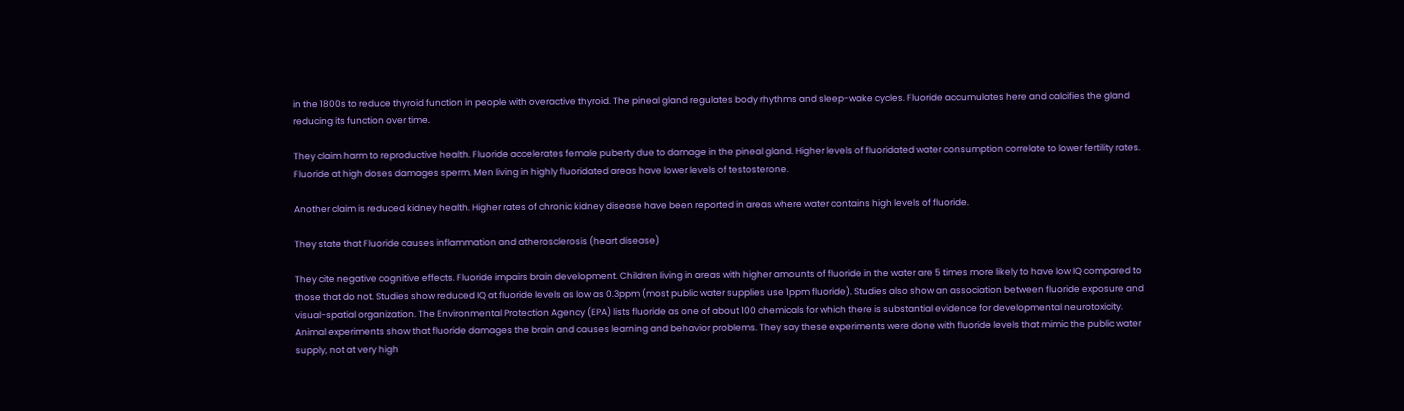in the 1800s to reduce thyroid function in people with overactive thyroid. The pineal gland regulates body rhythms and sleep-wake cycles. Fluoride accumulates here and calcifies the gland reducing its function over time.

They claim harm to reproductive health. Fluoride accelerates female puberty due to damage in the pineal gland. Higher levels of fluoridated water consumption correlate to lower fertility rates. Fluoride at high doses damages sperm. Men living in highly fluoridated areas have lower levels of testosterone.

Another claim is reduced kidney health. Higher rates of chronic kidney disease have been reported in areas where water contains high levels of fluoride.

They state that Fluoride causes inflammation and atherosclerosis (heart disease)

They cite negative cognitive effects. Fluoride impairs brain development. Children living in areas with higher amounts of fluoride in the water are 5 times more likely to have low IQ compared to those that do not. Studies show reduced IQ at fluoride levels as low as 0.3ppm (most public water supplies use 1ppm fluoride). Studies also show an association between fluoride exposure and visual-spatial organization. The Environmental Protection Agency (EPA) lists fluoride as one of about 100 chemicals for which there is substantial evidence for developmental neurotoxicity. Animal experiments show that fluoride damages the brain and causes learning and behavior problems. They say these experiments were done with fluoride levels that mimic the public water supply, not at very high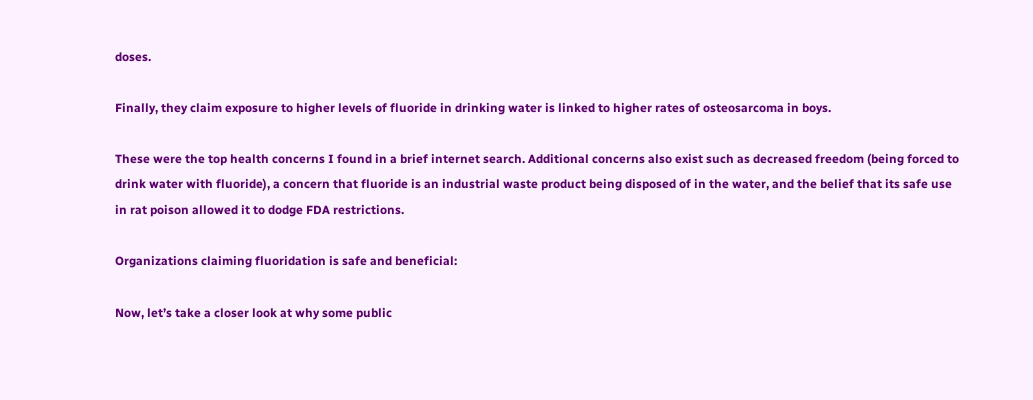doses.

Finally, they claim exposure to higher levels of fluoride in drinking water is linked to higher rates of osteosarcoma in boys.

These were the top health concerns I found in a brief internet search. Additional concerns also exist such as decreased freedom (being forced to drink water with fluoride), a concern that fluoride is an industrial waste product being disposed of in the water, and the belief that its safe use in rat poison allowed it to dodge FDA restrictions.

Organizations claiming fluoridation is safe and beneficial:

Now, let’s take a closer look at why some public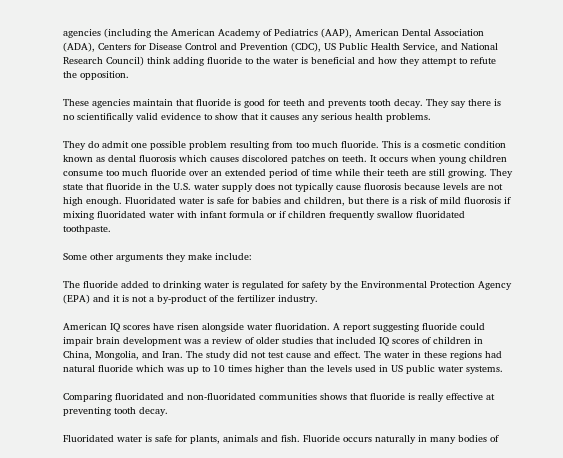agencies (including the American Academy of Pediatrics (AAP), American Dental Association (ADA), Centers for Disease Control and Prevention (CDC), US Public Health Service, and National Research Council) think adding fluoride to the water is beneficial and how they attempt to refute the opposition.

These agencies maintain that fluoride is good for teeth and prevents tooth decay. They say there is no scientifically valid evidence to show that it causes any serious health problems.

They do admit one possible problem resulting from too much fluoride. This is a cosmetic condition known as dental fluorosis which causes discolored patches on teeth. It occurs when young children consume too much fluoride over an extended period of time while their teeth are still growing. They state that fluoride in the U.S. water supply does not typically cause fluorosis because levels are not high enough. Fluoridated water is safe for babies and children, but there is a risk of mild fluorosis if mixing fluoridated water with infant formula or if children frequently swallow fluoridated toothpaste.

Some other arguments they make include:

The fluoride added to drinking water is regulated for safety by the Environmental Protection Agency (EPA) and it is not a by-product of the fertilizer industry.

American IQ scores have risen alongside water fluoridation. A report suggesting fluoride could impair brain development was a review of older studies that included IQ scores of children in China, Mongolia, and Iran. The study did not test cause and effect. The water in these regions had natural fluoride which was up to 10 times higher than the levels used in US public water systems.

Comparing fluoridated and non-fluoridated communities shows that fluoride is really effective at preventing tooth decay.

Fluoridated water is safe for plants, animals and fish. Fluoride occurs naturally in many bodies of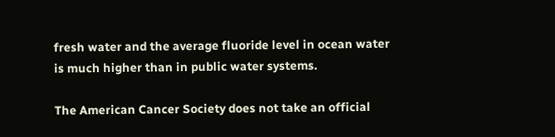fresh water and the average fluoride level in ocean water is much higher than in public water systems.

The American Cancer Society does not take an official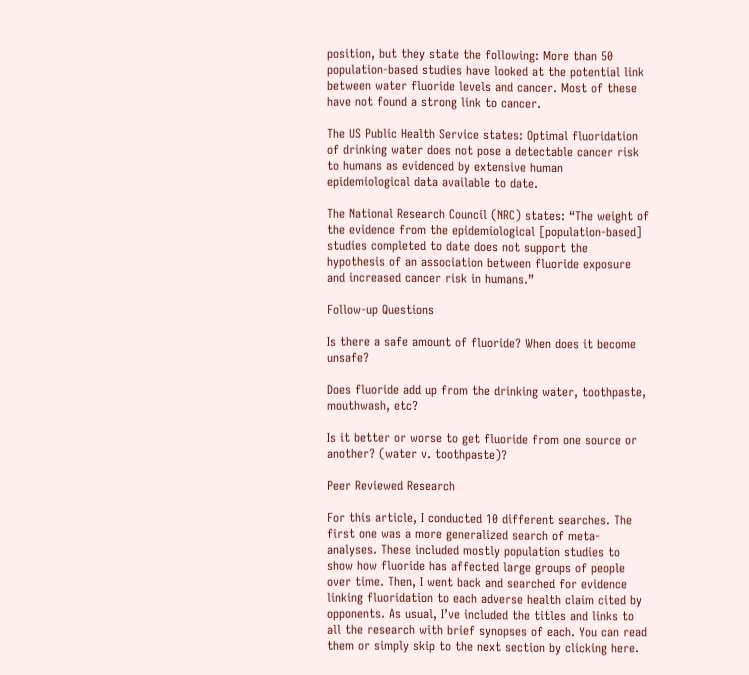position, but they state the following: More than 50 population-based studies have looked at the potential link between water fluoride levels and cancer. Most of these have not found a strong link to cancer.

The US Public Health Service states: Optimal fluoridation of drinking water does not pose a detectable cancer risk to humans as evidenced by extensive human epidemiological data available to date.

The National Research Council (NRC) states: “The weight of the evidence from the epidemiological [population-based] studies completed to date does not support the hypothesis of an association between fluoride exposure and increased cancer risk in humans.”

Follow-up Questions

Is there a safe amount of fluoride? When does it become unsafe?

Does fluoride add up from the drinking water, toothpaste, mouthwash, etc?

Is it better or worse to get fluoride from one source or another? (water v. toothpaste)?

Peer Reviewed Research

For this article, I conducted 10 different searches. The first one was a more generalized search of meta-analyses. These included mostly population studies to show how fluoride has affected large groups of people over time. Then, I went back and searched for evidence linking fluoridation to each adverse health claim cited by opponents. As usual, I’ve included the titles and links to all the research with brief synopses of each. You can read them or simply skip to the next section by clicking here.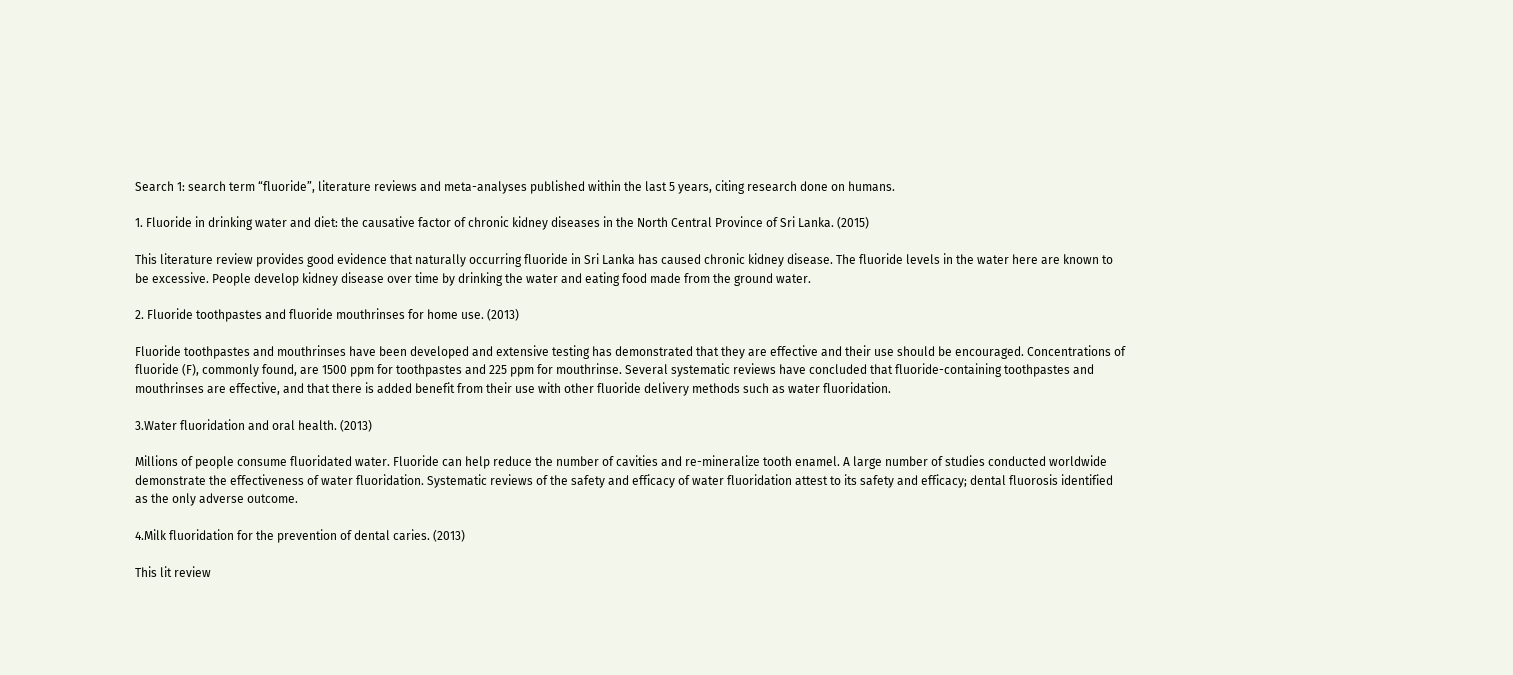Search 1: search term “fluoride”, literature reviews and meta-analyses published within the last 5 years, citing research done on humans.

1. Fluoride in drinking water and diet: the causative factor of chronic kidney diseases in the North Central Province of Sri Lanka. (2015)

This literature review provides good evidence that naturally occurring fluoride in Sri Lanka has caused chronic kidney disease. The fluoride levels in the water here are known to be excessive. People develop kidney disease over time by drinking the water and eating food made from the ground water.

2. Fluoride toothpastes and fluoride mouthrinses for home use. (2013)

Fluoride toothpastes and mouthrinses have been developed and extensive testing has demonstrated that they are effective and their use should be encouraged. Concentrations of fluoride (F), commonly found, are 1500 ppm for toothpastes and 225 ppm for mouthrinse. Several systematic reviews have concluded that fluoride-containing toothpastes and mouthrinses are effective, and that there is added benefit from their use with other fluoride delivery methods such as water fluoridation.

3.Water fluoridation and oral health. (2013)

Millions of people consume fluoridated water. Fluoride can help reduce the number of cavities and re-mineralize tooth enamel. A large number of studies conducted worldwide demonstrate the effectiveness of water fluoridation. Systematic reviews of the safety and efficacy of water fluoridation attest to its safety and efficacy; dental fluorosis identified as the only adverse outcome.

4.Milk fluoridation for the prevention of dental caries. (2013)

This lit review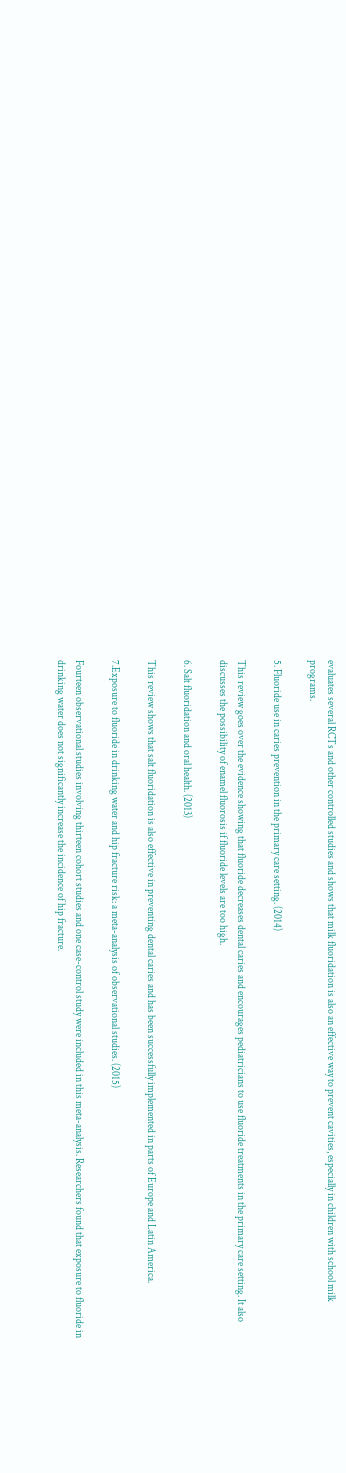evaluates several RCTs and other controlled studies and shows that milk fluoridation is also an effective way to prevent cavities, especially in children with school milk programs.

5. Fluoride use in caries prevention in the primary care setting. (2014)

This review goes over the evidence showing that fluoride decreases dental caries and encourages pediatricians to use fluoride treatments in the primary care setting. It also discusses the possibility of enamel fluorosis if fluoride levels are too high.

6. Salt fluoridation and oral health. (2013)

This review shows that salt fluoridation is also effective in preventing dental caries and has been successfully implemented in parts of Europe and Latin America.

7.Exposure to fluoride in drinking water and hip fracture risk: a meta-analysis of observational studies. (2015)

Fourteen observational studies involving thirteen cohort studies and one case-control study were included in this meta-analysis. Researchers found that exposure to fluoride in drinking water does not significantly increase the incidence of hip fracture.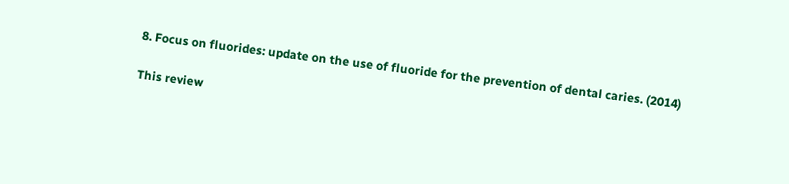8. Focus on fluorides: update on the use of fluoride for the prevention of dental caries. (2014)

This review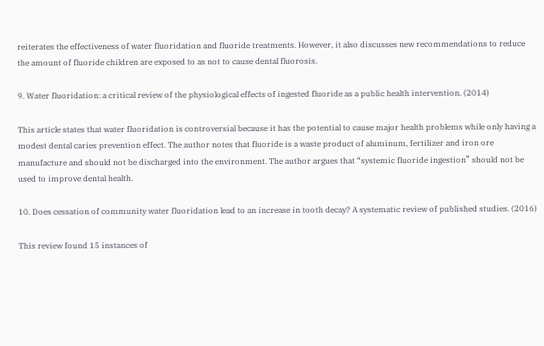reiterates the effectiveness of water fluoridation and fluoride treatments. However, it also discusses new recommendations to reduce the amount of fluoride children are exposed to as not to cause dental fluorosis.

9. Water fluoridation: a critical review of the physiological effects of ingested fluoride as a public health intervention. (2014)

This article states that water fluoridation is controversial because it has the potential to cause major health problems while only having a modest dental caries prevention effect. The author notes that fluoride is a waste product of aluminum, fertilizer and iron ore manufacture and should not be discharged into the environment. The author argues that “systemic fluoride ingestion” should not be used to improve dental health.

10. Does cessation of community water fluoridation lead to an increase in tooth decay? A systematic review of published studies. (2016)

This review found 15 instances of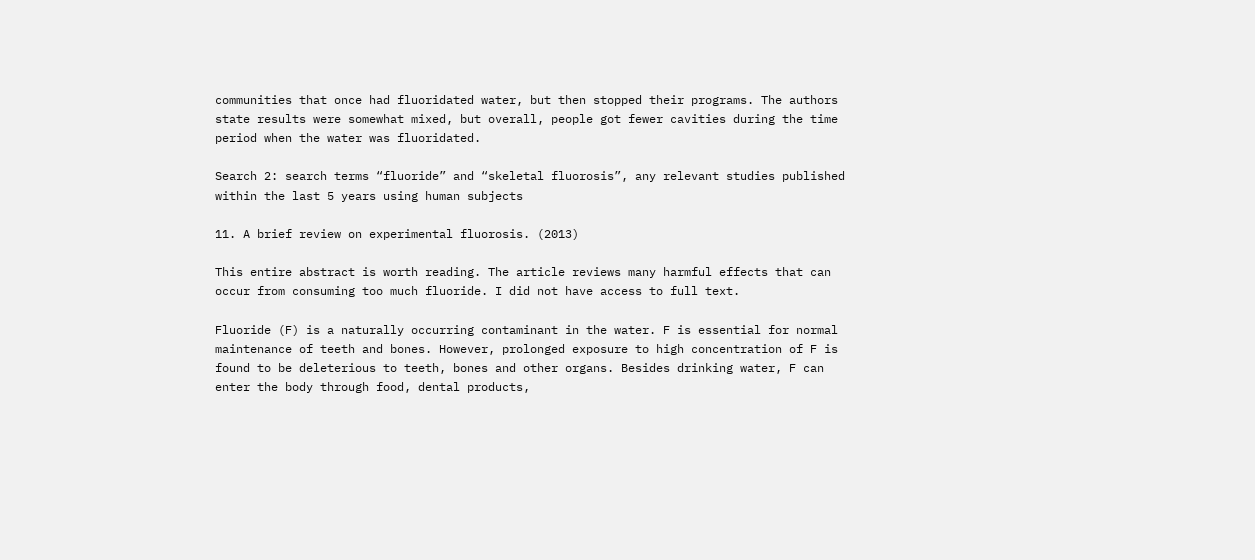communities that once had fluoridated water, but then stopped their programs. The authors state results were somewhat mixed, but overall, people got fewer cavities during the time period when the water was fluoridated.

Search 2: search terms “fluoride” and “skeletal fluorosis”, any relevant studies published within the last 5 years using human subjects

11. A brief review on experimental fluorosis. (2013)

This entire abstract is worth reading. The article reviews many harmful effects that can occur from consuming too much fluoride. I did not have access to full text.

Fluoride (F) is a naturally occurring contaminant in the water. F is essential for normal maintenance of teeth and bones. However, prolonged exposure to high concentration of F is found to be deleterious to teeth, bones and other organs. Besides drinking water, F can enter the body through food, dental products,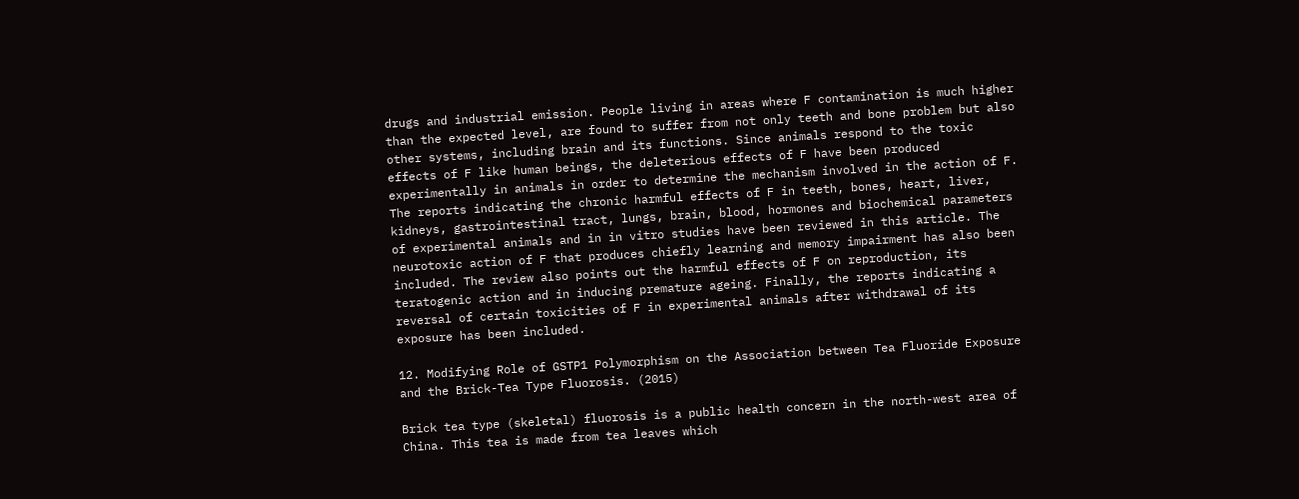drugs and industrial emission. People living in areas where F contamination is much higher than the expected level, are found to suffer from not only teeth and bone problem but also other systems, including brain and its functions. Since animals respond to the toxic effects of F like human beings, the deleterious effects of F have been produced experimentally in animals in order to determine the mechanism involved in the action of F. The reports indicating the chronic harmful effects of F in teeth, bones, heart, liver, kidneys, gastrointestinal tract, lungs, brain, blood, hormones and biochemical parameters of experimental animals and in in vitro studies have been reviewed in this article. The neurotoxic action of F that produces chiefly learning and memory impairment has also been included. The review also points out the harmful effects of F on reproduction, its teratogenic action and in inducing premature ageing. Finally, the reports indicating a reversal of certain toxicities of F in experimental animals after withdrawal of its exposure has been included.

12. Modifying Role of GSTP1 Polymorphism on the Association between Tea Fluoride Exposure and the Brick-Tea Type Fluorosis. (2015)

Brick tea type (skeletal) fluorosis is a public health concern in the north-west area of China. This tea is made from tea leaves which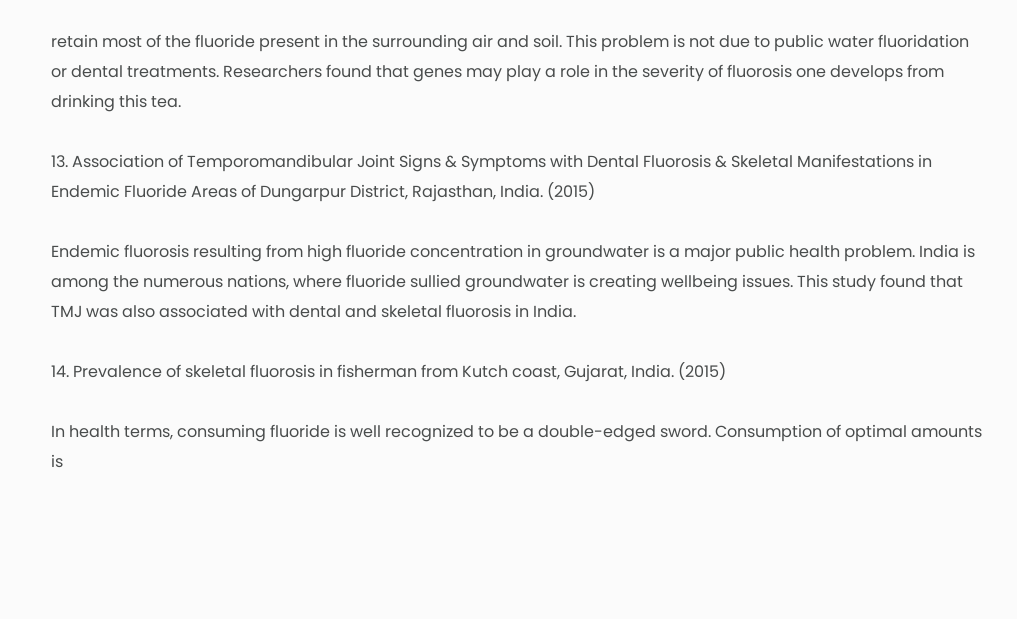retain most of the fluoride present in the surrounding air and soil. This problem is not due to public water fluoridation or dental treatments. Researchers found that genes may play a role in the severity of fluorosis one develops from drinking this tea.

13. Association of Temporomandibular Joint Signs & Symptoms with Dental Fluorosis & Skeletal Manifestations in Endemic Fluoride Areas of Dungarpur District, Rajasthan, India. (2015)

Endemic fluorosis resulting from high fluoride concentration in groundwater is a major public health problem. India is among the numerous nations, where fluoride sullied groundwater is creating wellbeing issues. This study found that TMJ was also associated with dental and skeletal fluorosis in India.

14. Prevalence of skeletal fluorosis in fisherman from Kutch coast, Gujarat, India. (2015)

In health terms, consuming fluoride is well recognized to be a double-edged sword. Consumption of optimal amounts is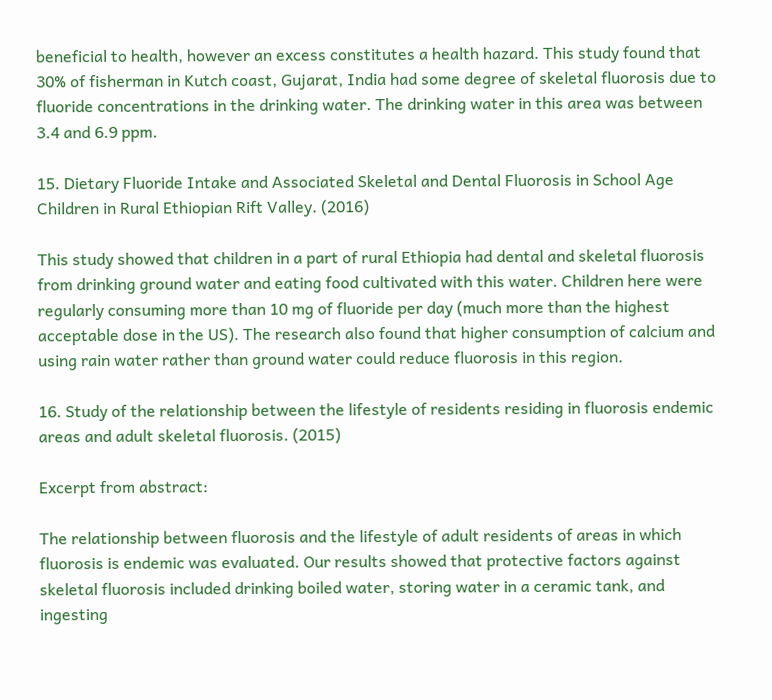beneficial to health, however an excess constitutes a health hazard. This study found that 30% of fisherman in Kutch coast, Gujarat, India had some degree of skeletal fluorosis due to fluoride concentrations in the drinking water. The drinking water in this area was between 3.4 and 6.9 ppm.

15. Dietary Fluoride Intake and Associated Skeletal and Dental Fluorosis in School Age Children in Rural Ethiopian Rift Valley. (2016)

This study showed that children in a part of rural Ethiopia had dental and skeletal fluorosis from drinking ground water and eating food cultivated with this water. Children here were regularly consuming more than 10 mg of fluoride per day (much more than the highest acceptable dose in the US). The research also found that higher consumption of calcium and using rain water rather than ground water could reduce fluorosis in this region.

16. Study of the relationship between the lifestyle of residents residing in fluorosis endemic areas and adult skeletal fluorosis. (2015)

Excerpt from abstract:

The relationship between fluorosis and the lifestyle of adult residents of areas in which fluorosis is endemic was evaluated. Our results showed that protective factors against skeletal fluorosis included drinking boiled water, storing water in a ceramic tank, and ingesting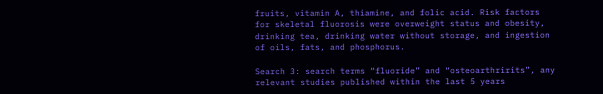fruits, vitamin A, thiamine, and folic acid. Risk factors for skeletal fluorosis were overweight status and obesity, drinking tea, drinking water without storage, and ingestion of oils, fats, and phosphorus.

Search 3: search terms “fluoride” and “osteoarthririts”, any relevant studies published within the last 5 years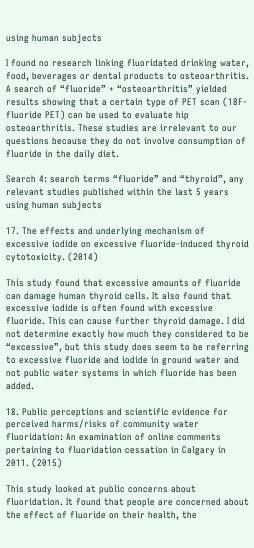using human subjects

I found no research linking fluoridated drinking water, food, beverages or dental products to osteoarthritis. A search of “fluoride” + “osteoarthritis” yielded results showing that a certain type of PET scan (18F-fluoride PET) can be used to evaluate hip osteoarthritis. These studies are irrelevant to our questions because they do not involve consumption of fluoride in the daily diet.

Search 4: search terms “fluoride” and “thyroid”, any relevant studies published within the last 5 years using human subjects

17. The effects and underlying mechanism of excessive iodide on excessive fluoride-induced thyroid cytotoxicity. (2014)

This study found that excessive amounts of fluoride can damage human thyroid cells. It also found that excessive iodide is often found with excessive fluoride. This can cause further thyroid damage. I did not determine exactly how much they considered to be “excessive”, but this study does seem to be referring to excessive fluoride and iodide in ground water and not public water systems in which fluoride has been added.

18. Public perceptions and scientific evidence for perceived harms/risks of community water fluoridation: An examination of online comments pertaining to fluoridation cessation in Calgary in 2011. (2015)

This study looked at public concerns about fluoridation. It found that people are concerned about the effect of fluoride on their health, the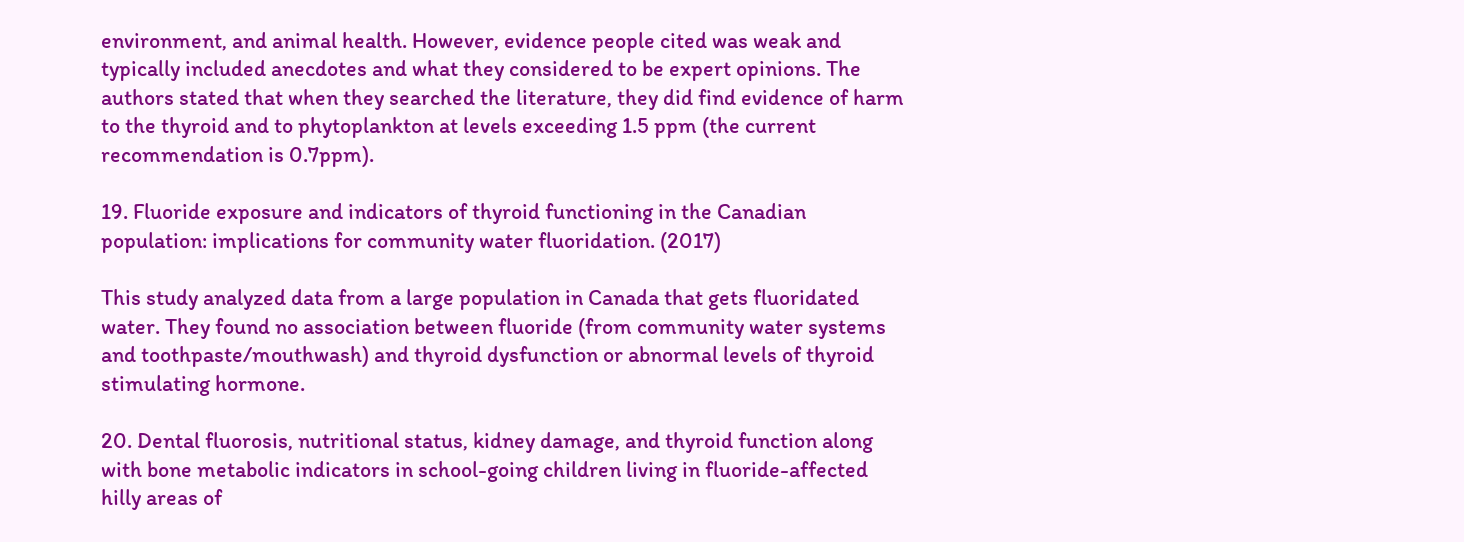environment, and animal health. However, evidence people cited was weak and typically included anecdotes and what they considered to be expert opinions. The authors stated that when they searched the literature, they did find evidence of harm to the thyroid and to phytoplankton at levels exceeding 1.5 ppm (the current recommendation is 0.7ppm).

19. Fluoride exposure and indicators of thyroid functioning in the Canadian population: implications for community water fluoridation. (2017)

This study analyzed data from a large population in Canada that gets fluoridated water. They found no association between fluoride (from community water systems and toothpaste/mouthwash) and thyroid dysfunction or abnormal levels of thyroid stimulating hormone.

20. Dental fluorosis, nutritional status, kidney damage, and thyroid function along with bone metabolic indicators in school-going children living in fluoride-affected hilly areas of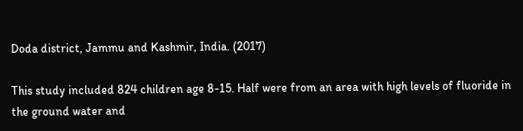Doda district, Jammu and Kashmir, India. (2017)

This study included 824 children age 8-15. Half were from an area with high levels of fluoride in the ground water and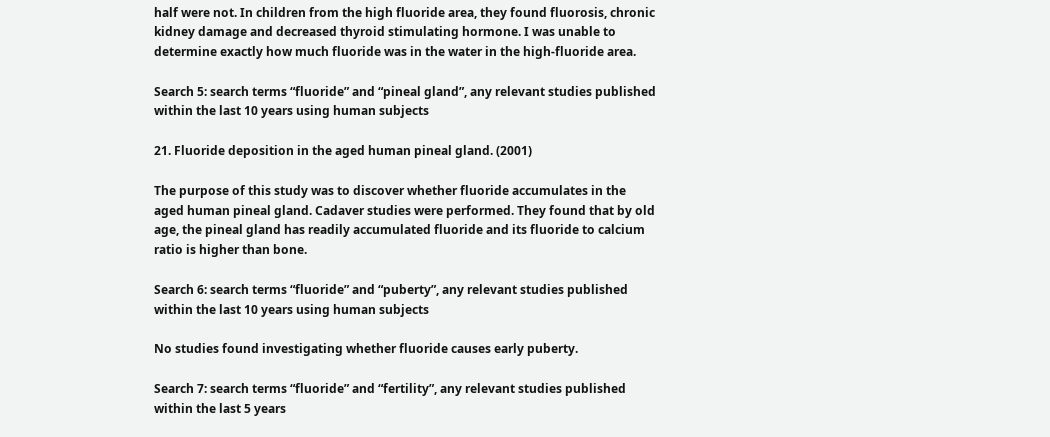half were not. In children from the high fluoride area, they found fluorosis, chronic kidney damage and decreased thyroid stimulating hormone. I was unable to determine exactly how much fluoride was in the water in the high-fluoride area.

Search 5: search terms “fluoride” and “pineal gland”, any relevant studies published within the last 10 years using human subjects

21. Fluoride deposition in the aged human pineal gland. (2001)

The purpose of this study was to discover whether fluoride accumulates in the aged human pineal gland. Cadaver studies were performed. They found that by old age, the pineal gland has readily accumulated fluoride and its fluoride to calcium ratio is higher than bone.

Search 6: search terms “fluoride” and “puberty”, any relevant studies published within the last 10 years using human subjects

No studies found investigating whether fluoride causes early puberty.

Search 7: search terms “fluoride” and “fertility”, any relevant studies published within the last 5 years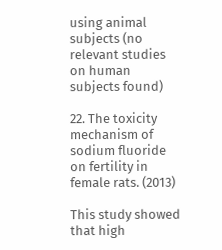using animal subjects (no relevant studies on human subjects found)

22. The toxicity mechanism of sodium fluoride on fertility in female rats. (2013)

This study showed that high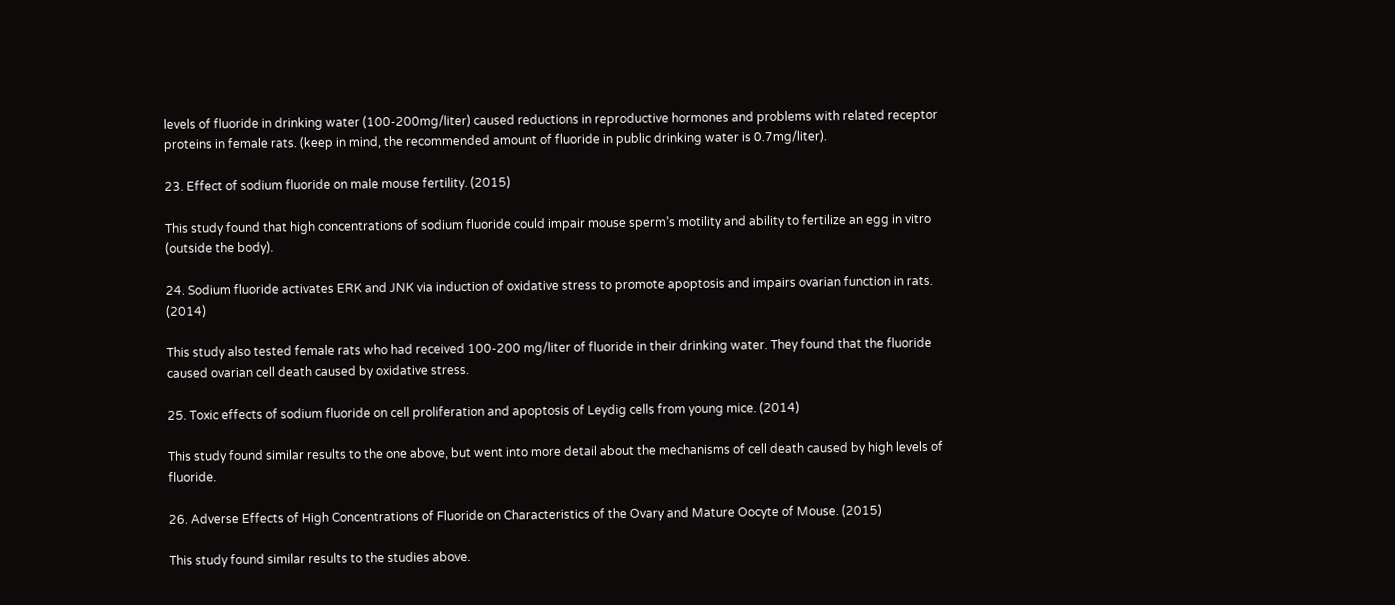levels of fluoride in drinking water (100-200mg/liter) caused reductions in reproductive hormones and problems with related receptor proteins in female rats. (keep in mind, the recommended amount of fluoride in public drinking water is 0.7mg/liter).

23. Effect of sodium fluoride on male mouse fertility. (2015)

This study found that high concentrations of sodium fluoride could impair mouse sperm’s motility and ability to fertilize an egg in vitro (outside the body).

24. Sodium fluoride activates ERK and JNK via induction of oxidative stress to promote apoptosis and impairs ovarian function in rats. (2014)

This study also tested female rats who had received 100-200 mg/liter of fluoride in their drinking water. They found that the fluoride caused ovarian cell death caused by oxidative stress.

25. Toxic effects of sodium fluoride on cell proliferation and apoptosis of Leydig cells from young mice. (2014)

This study found similar results to the one above, but went into more detail about the mechanisms of cell death caused by high levels of fluoride.

26. Adverse Effects of High Concentrations of Fluoride on Characteristics of the Ovary and Mature Oocyte of Mouse. (2015)

This study found similar results to the studies above.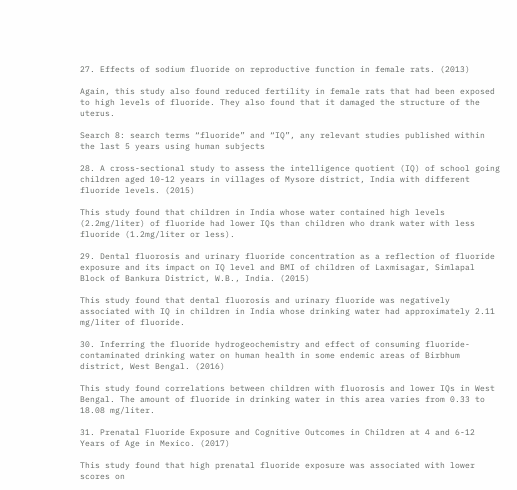27. Effects of sodium fluoride on reproductive function in female rats. (2013)

Again, this study also found reduced fertility in female rats that had been exposed to high levels of fluoride. They also found that it damaged the structure of the uterus.

Search 8: search terms “fluoride” and “IQ”, any relevant studies published within the last 5 years using human subjects

28. A cross-sectional study to assess the intelligence quotient (IQ) of school going children aged 10-12 years in villages of Mysore district, India with different fluoride levels. (2015)

This study found that children in India whose water contained high levels (2.2mg/liter) of fluoride had lower IQs than children who drank water with less fluoride (1.2mg/liter or less).

29. Dental fluorosis and urinary fluoride concentration as a reflection of fluoride exposure and its impact on IQ level and BMI of children of Laxmisagar, Simlapal Block of Bankura District, W.B., India. (2015)

This study found that dental fluorosis and urinary fluoride was negatively associated with IQ in children in India whose drinking water had approximately 2.11 mg/liter of fluoride.

30. Inferring the fluoride hydrogeochemistry and effect of consuming fluoride-contaminated drinking water on human health in some endemic areas of Birbhum district, West Bengal. (2016)

This study found correlations between children with fluorosis and lower IQs in West Bengal. The amount of fluoride in drinking water in this area varies from 0.33 to 18.08 mg/liter.

31. Prenatal Fluoride Exposure and Cognitive Outcomes in Children at 4 and 6-12 Years of Age in Mexico. (2017)

This study found that high prenatal fluoride exposure was associated with lower scores on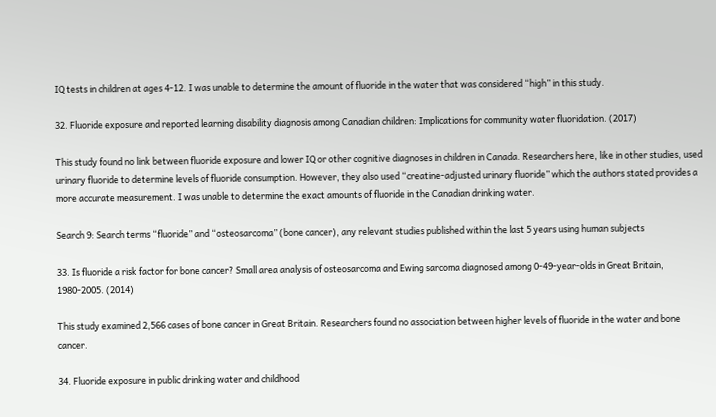IQ tests in children at ages 4-12. I was unable to determine the amount of fluoride in the water that was considered “high” in this study.

32. Fluoride exposure and reported learning disability diagnosis among Canadian children: Implications for community water fluoridation. (2017)

This study found no link between fluoride exposure and lower IQ or other cognitive diagnoses in children in Canada. Researchers here, like in other studies, used urinary fluoride to determine levels of fluoride consumption. However, they also used “creatine-adjusted urinary fluoride” which the authors stated provides a more accurate measurement. I was unable to determine the exact amounts of fluoride in the Canadian drinking water.

Search 9: Search terms “fluoride” and “osteosarcoma” (bone cancer), any relevant studies published within the last 5 years using human subjects

33. Is fluoride a risk factor for bone cancer? Small area analysis of osteosarcoma and Ewing sarcoma diagnosed among 0-49-year-olds in Great Britain, 1980-2005. (2014)

This study examined 2,566 cases of bone cancer in Great Britain. Researchers found no association between higher levels of fluoride in the water and bone cancer.

34. Fluoride exposure in public drinking water and childhood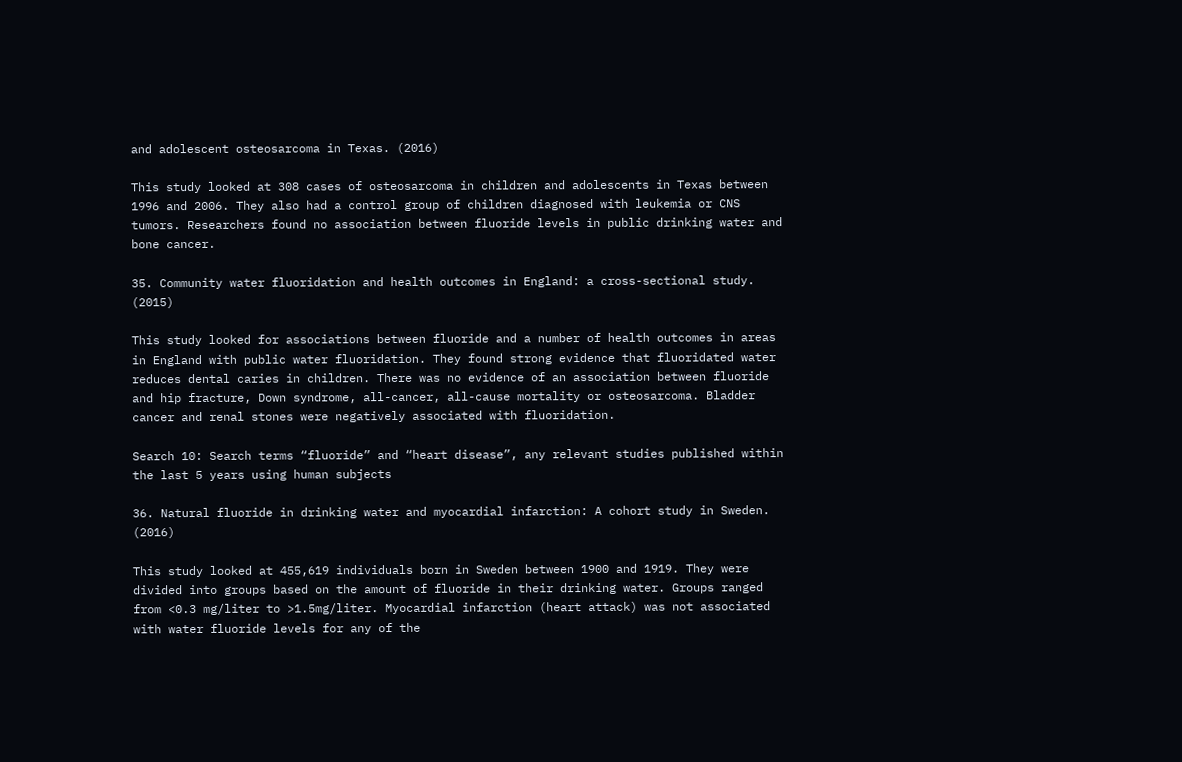and adolescent osteosarcoma in Texas. (2016)

This study looked at 308 cases of osteosarcoma in children and adolescents in Texas between 1996 and 2006. They also had a control group of children diagnosed with leukemia or CNS tumors. Researchers found no association between fluoride levels in public drinking water and bone cancer.

35. Community water fluoridation and health outcomes in England: a cross-sectional study. (2015)

This study looked for associations between fluoride and a number of health outcomes in areas in England with public water fluoridation. They found strong evidence that fluoridated water reduces dental caries in children. There was no evidence of an association between fluoride and hip fracture, Down syndrome, all-cancer, all-cause mortality or osteosarcoma. Bladder cancer and renal stones were negatively associated with fluoridation.

Search 10: Search terms “fluoride” and “heart disease”, any relevant studies published within the last 5 years using human subjects

36. Natural fluoride in drinking water and myocardial infarction: A cohort study in Sweden. (2016)

This study looked at 455,619 individuals born in Sweden between 1900 and 1919. They were divided into groups based on the amount of fluoride in their drinking water. Groups ranged from <0.3 mg/liter to >1.5mg/liter. Myocardial infarction (heart attack) was not associated with water fluoride levels for any of the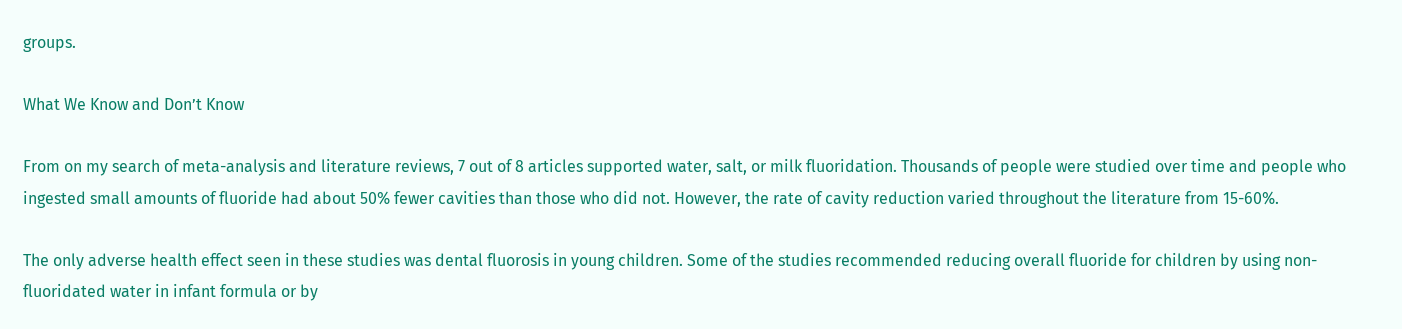groups.

What We Know and Don’t Know

From on my search of meta-analysis and literature reviews, 7 out of 8 articles supported water, salt, or milk fluoridation. Thousands of people were studied over time and people who ingested small amounts of fluoride had about 50% fewer cavities than those who did not. However, the rate of cavity reduction varied throughout the literature from 15-60%.

The only adverse health effect seen in these studies was dental fluorosis in young children. Some of the studies recommended reducing overall fluoride for children by using non-fluoridated water in infant formula or by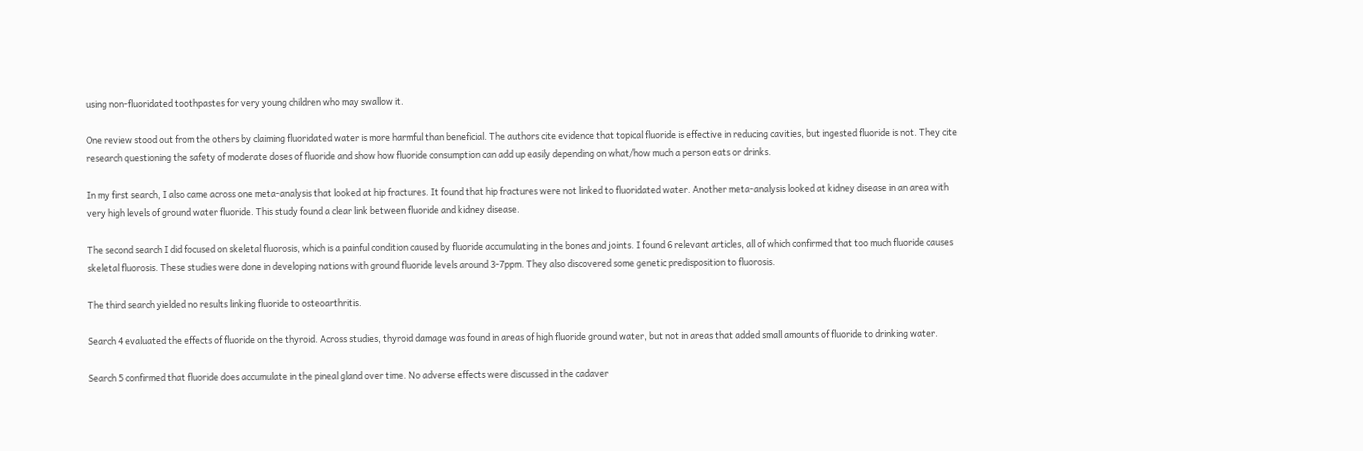using non-fluoridated toothpastes for very young children who may swallow it.

One review stood out from the others by claiming fluoridated water is more harmful than beneficial. The authors cite evidence that topical fluoride is effective in reducing cavities, but ingested fluoride is not. They cite research questioning the safety of moderate doses of fluoride and show how fluoride consumption can add up easily depending on what/how much a person eats or drinks.

In my first search, I also came across one meta-analysis that looked at hip fractures. It found that hip fractures were not linked to fluoridated water. Another meta-analysis looked at kidney disease in an area with very high levels of ground water fluoride. This study found a clear link between fluoride and kidney disease.

The second search I did focused on skeletal fluorosis, which is a painful condition caused by fluoride accumulating in the bones and joints. I found 6 relevant articles, all of which confirmed that too much fluoride causes skeletal fluorosis. These studies were done in developing nations with ground fluoride levels around 3-7ppm. They also discovered some genetic predisposition to fluorosis.

The third search yielded no results linking fluoride to osteoarthritis.

Search 4 evaluated the effects of fluoride on the thyroid. Across studies, thyroid damage was found in areas of high fluoride ground water, but not in areas that added small amounts of fluoride to drinking water.

Search 5 confirmed that fluoride does accumulate in the pineal gland over time. No adverse effects were discussed in the cadaver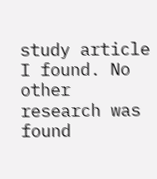study article I found. No other research was found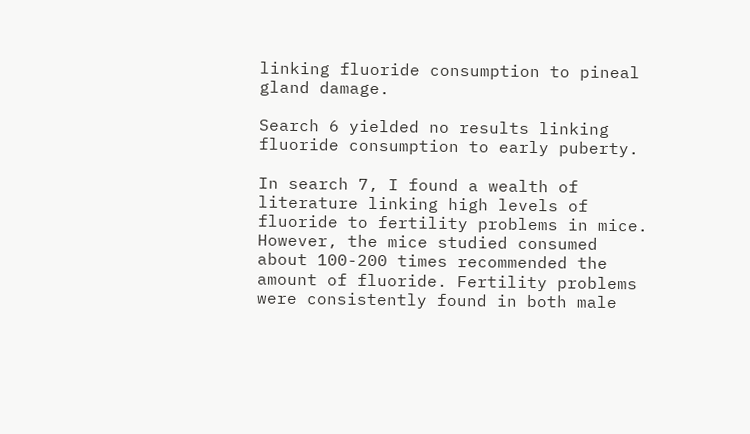linking fluoride consumption to pineal gland damage.

Search 6 yielded no results linking fluoride consumption to early puberty.

In search 7, I found a wealth of literature linking high levels of fluoride to fertility problems in mice. However, the mice studied consumed about 100-200 times recommended the amount of fluoride. Fertility problems were consistently found in both male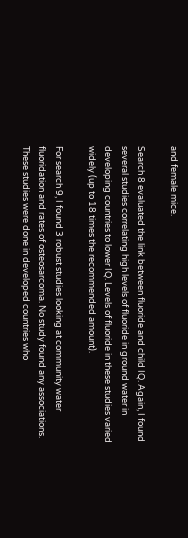and female mice.

Search 8 evaluated the link between fluoride and child IQ. Again, I found several studies correlating high levels of fluoride in ground water in developing countries to lower IQ. Levels of fluoride in these studies varied widely (up to 18 times the recommended amount).

For search 9, I found 3 robust studies looking at community water fluoridation and rates of osteosarcoma. No study found any associations. These studies were done in developed countries who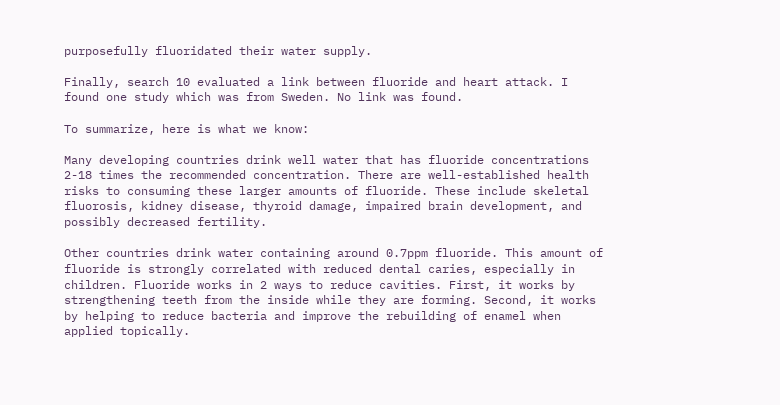purposefully fluoridated their water supply.

Finally, search 10 evaluated a link between fluoride and heart attack. I found one study which was from Sweden. No link was found.

To summarize, here is what we know:

Many developing countries drink well water that has fluoride concentrations 2-18 times the recommended concentration. There are well-established health risks to consuming these larger amounts of fluoride. These include skeletal fluorosis, kidney disease, thyroid damage, impaired brain development, and possibly decreased fertility.

Other countries drink water containing around 0.7ppm fluoride. This amount of fluoride is strongly correlated with reduced dental caries, especially in children. Fluoride works in 2 ways to reduce cavities. First, it works by strengthening teeth from the inside while they are forming. Second, it works by helping to reduce bacteria and improve the rebuilding of enamel when applied topically.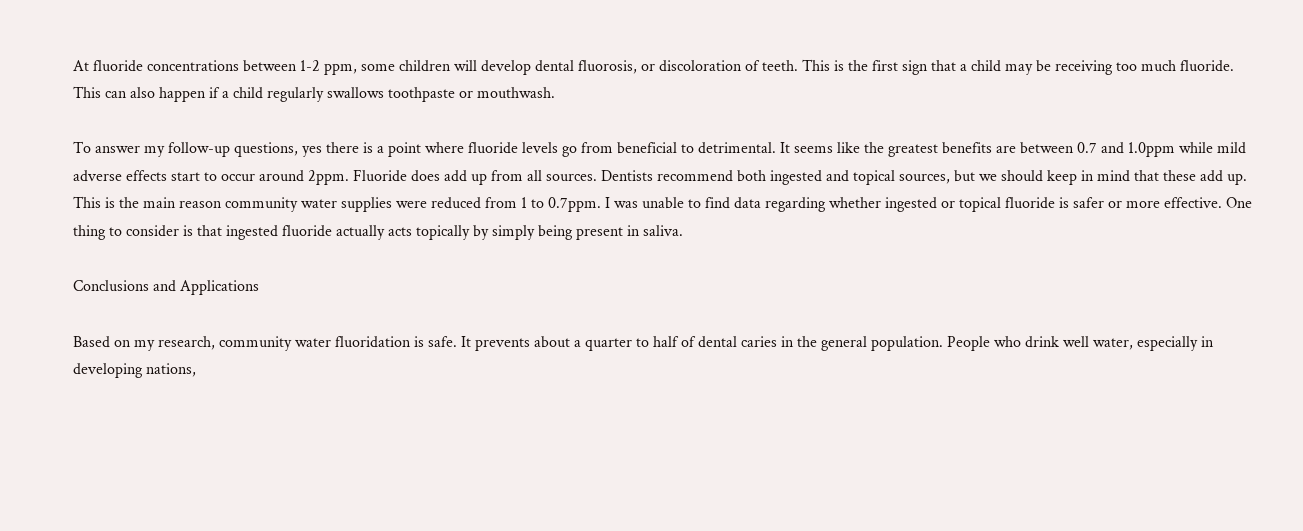At fluoride concentrations between 1-2 ppm, some children will develop dental fluorosis, or discoloration of teeth. This is the first sign that a child may be receiving too much fluoride. This can also happen if a child regularly swallows toothpaste or mouthwash.

To answer my follow-up questions, yes there is a point where fluoride levels go from beneficial to detrimental. It seems like the greatest benefits are between 0.7 and 1.0ppm while mild adverse effects start to occur around 2ppm. Fluoride does add up from all sources. Dentists recommend both ingested and topical sources, but we should keep in mind that these add up. This is the main reason community water supplies were reduced from 1 to 0.7ppm. I was unable to find data regarding whether ingested or topical fluoride is safer or more effective. One thing to consider is that ingested fluoride actually acts topically by simply being present in saliva.

Conclusions and Applications

Based on my research, community water fluoridation is safe. It prevents about a quarter to half of dental caries in the general population. People who drink well water, especially in developing nations,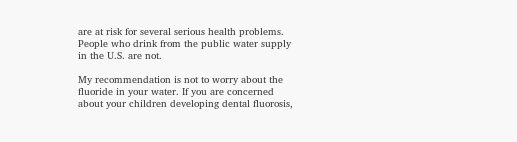are at risk for several serious health problems. People who drink from the public water supply in the U.S. are not.

My recommendation is not to worry about the fluoride in your water. If you are concerned about your children developing dental fluorosis,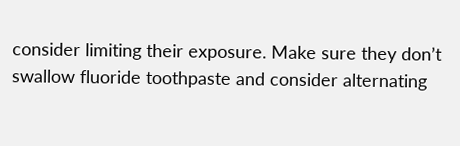consider limiting their exposure. Make sure they don’t swallow fluoride toothpaste and consider alternating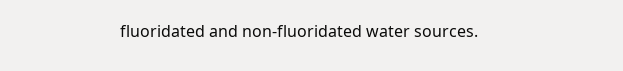fluoridated and non-fluoridated water sources.